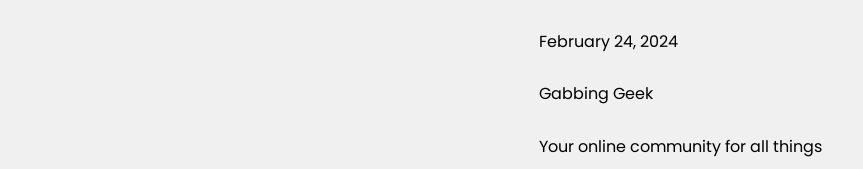February 24, 2024

Gabbing Geek

Your online community for all things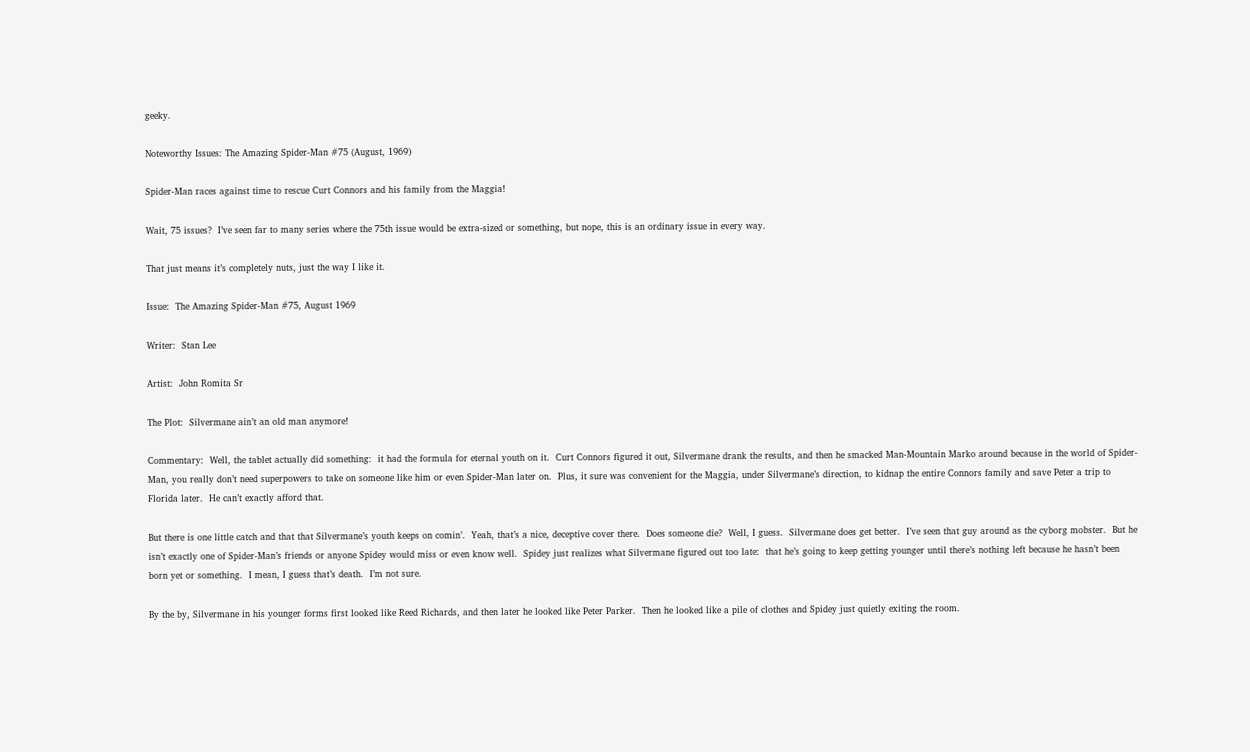geeky.

Noteworthy Issues: The Amazing Spider-Man #75 (August, 1969)

Spider-Man races against time to rescue Curt Connors and his family from the Maggia!

Wait, 75 issues?  I’ve seen far to many series where the 75th issue would be extra-sized or something, but nope, this is an ordinary issue in every way.

That just means it’s completely nuts, just the way I like it.

Issue:  The Amazing Spider-Man #75, August 1969

Writer:  Stan Lee

Artist:  John Romita Sr

The Plot:  Silvermane ain’t an old man anymore!

Commentary:  Well, the tablet actually did something:  it had the formula for eternal youth on it.  Curt Connors figured it out, Silvermane drank the results, and then he smacked Man-Mountain Marko around because in the world of Spider-Man, you really don’t need superpowers to take on someone like him or even Spider-Man later on.  Plus, it sure was convenient for the Maggia, under Silvermane’s direction, to kidnap the entire Connors family and save Peter a trip to Florida later.  He can’t exactly afford that.

But there is one little catch and that that Silvermane’s youth keeps on comin’.  Yeah, that’s a nice, deceptive cover there.  Does someone die?  Well, I guess.  Silvermane does get better.  I’ve seen that guy around as the cyborg mobster.  But he isn’t exactly one of Spider-Man’s friends or anyone Spidey would miss or even know well.  Spidey just realizes what Silvermane figured out too late:  that he’s going to keep getting younger until there’s nothing left because he hasn’t been born yet or something.  I mean, I guess that’s death.  I’m not sure.

By the by, Silvermane in his younger forms first looked like Reed Richards, and then later he looked like Peter Parker.  Then he looked like a pile of clothes and Spidey just quietly exiting the room.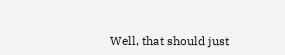Well, that should just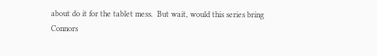about do it for the tablet mess.  But wait, would this series bring Connors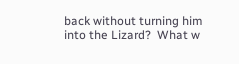back without turning him into the Lizard?  What w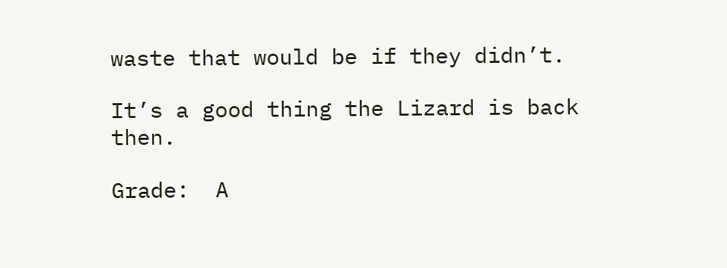waste that would be if they didn’t.

It’s a good thing the Lizard is back then.

Grade:  A